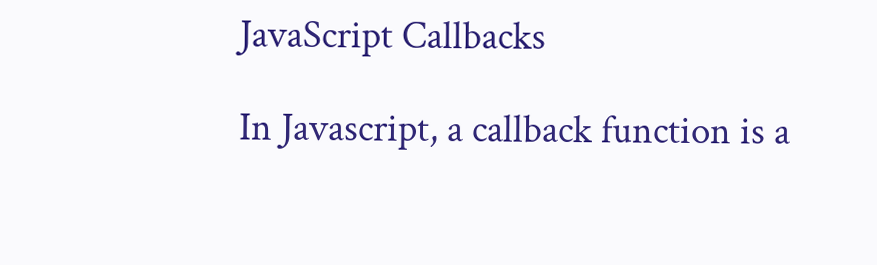JavaScript Callbacks

In Javascript, a callback function is a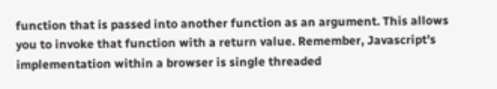function that is passed into another function as an argument. This allows you to invoke that function with a return value. Remember, Javascript’s implementation within a browser is single threaded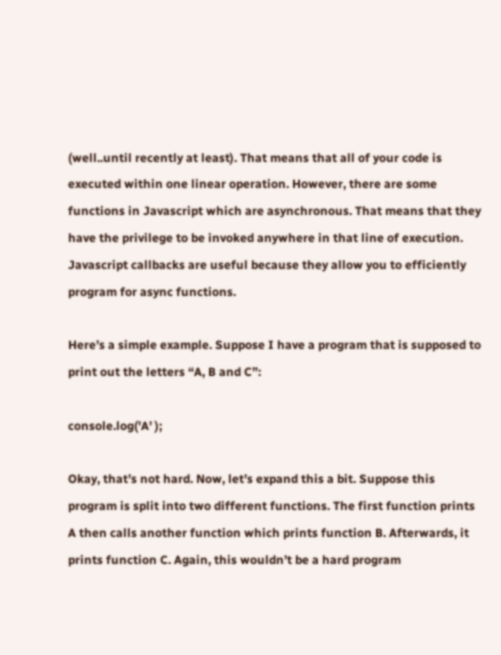(well..until recently at least). That means that all of your code is executed within one linear operation. However, there are some functions in Javascript which are asynchronous. That means that they have the privilege to be invoked anywhere in that line of execution. Javascript callbacks are useful because they allow you to efficiently program for async functions.

Here’s a simple example. Suppose I have a program that is supposed to print out the letters “A, B and C”:

console.log('A' );

Okay, that’s not hard. Now, let’s expand this a bit. Suppose this program is split into two different functions. The first function prints A then calls another function which prints function B. Afterwards, it prints function C. Again, this wouldn’t be a hard program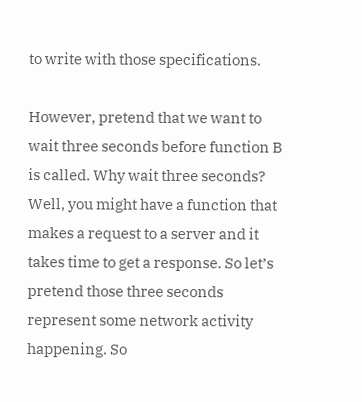to write with those specifications.

However, pretend that we want to wait three seconds before function B is called. Why wait three seconds? Well, you might have a function that makes a request to a server and it takes time to get a response. So let’s pretend those three seconds represent some network activity happening. So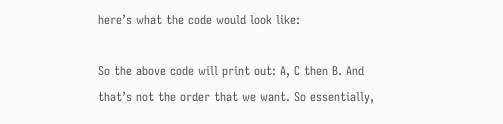here’s what the code would look like:

So the above code will print out: A, C then B. And that’s not the order that we want. So essentially,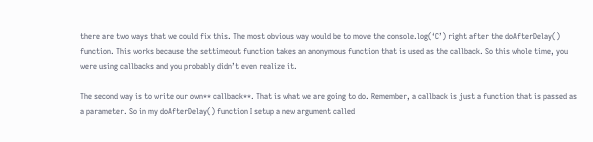there are two ways that we could fix this. The most obvious way would be to move the console.log(‘C’) right after the doAfterDelay() function. This works because the settimeout function takes an anonymous function that is used as the callback. So this whole time, you were using callbacks and you probably didn’t even realize it.

The second way is to write our own** callback**. That is what we are going to do. Remember, a callback is just a function that is passed as a parameter. So in my doAfterDelay() function I setup a new argument called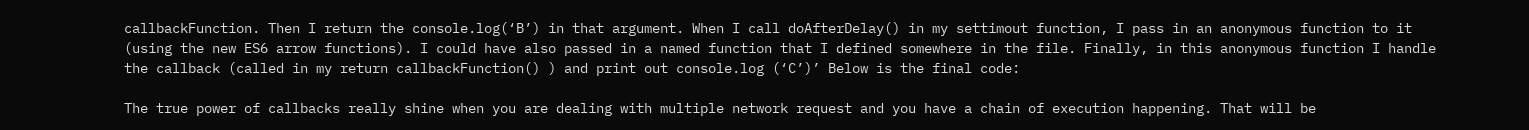callbackFunction. Then I return the console.log(‘B’) in that argument. When I call doAfterDelay() in my settimout function, I pass in an anonymous function to it (using the new ES6 arrow functions). I could have also passed in a named function that I defined somewhere in the file. Finally, in this anonymous function I handle the callback (called in my return callbackFunction() ) and print out console.log (‘C’)’ Below is the final code:

The true power of callbacks really shine when you are dealing with multiple network request and you have a chain of execution happening. That will be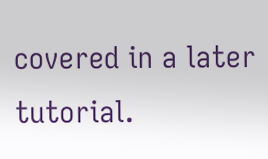covered in a later tutorial.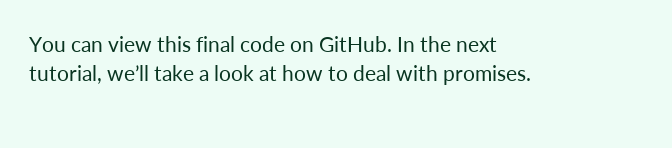You can view this final code on GitHub. In the next tutorial, we’ll take a look at how to deal with promises.